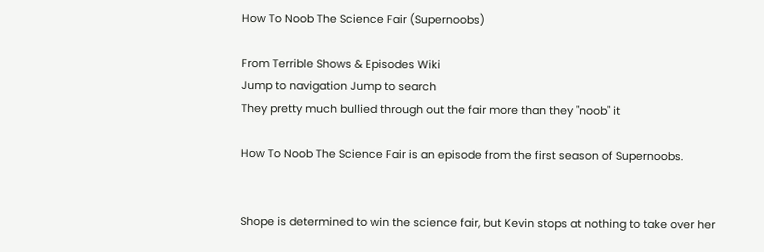How To Noob The Science Fair (Supernoobs)

From Terrible Shows & Episodes Wiki
Jump to navigation Jump to search
They pretty much bullied through out the fair more than they "noob" it

How To Noob The Science Fair is an episode from the first season of Supernoobs.


Shope is determined to win the science fair, but Kevin stops at nothing to take over her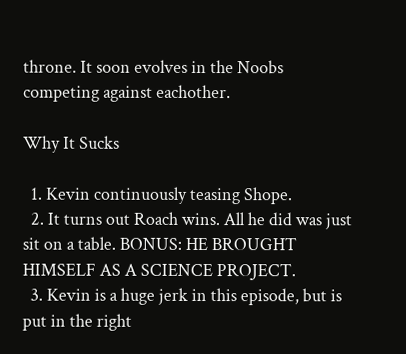throne. It soon evolves in the Noobs competing against eachother.

Why It Sucks

  1. Kevin continuously teasing Shope.
  2. It turns out Roach wins. All he did was just sit on a table. BONUS: HE BROUGHT HIMSELF AS A SCIENCE PROJECT.
  3. Kevin is a huge jerk in this episode, but is put in the right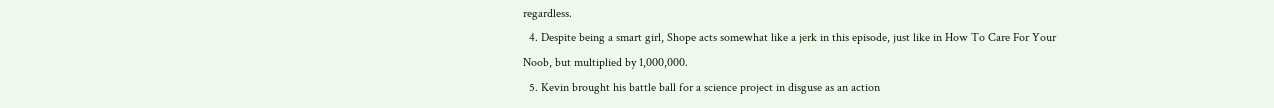regardless.
  4. Despite being a smart girl, Shope acts somewhat like a jerk in this episode, just like in How To Care For Your Noob, but multiplied by 1,000,000.
  5. Kevin brought his battle ball for a science project in disguse as an action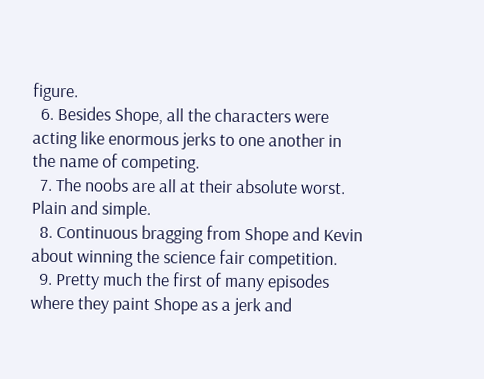figure.
  6. Besides Shope, all the characters were acting like enormous jerks to one another in the name of competing.
  7. The noobs are all at their absolute worst. Plain and simple.
  8. Continuous bragging from Shope and Kevin about winning the science fair competition.
  9. Pretty much the first of many episodes where they paint Shope as a jerk and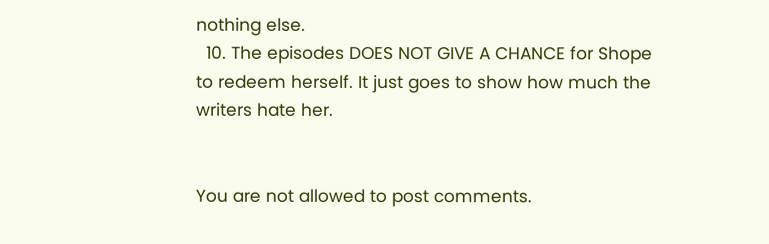nothing else.
  10. The episodes DOES NOT GIVE A CHANCE for Shope to redeem herself. It just goes to show how much the writers hate her.


You are not allowed to post comments.